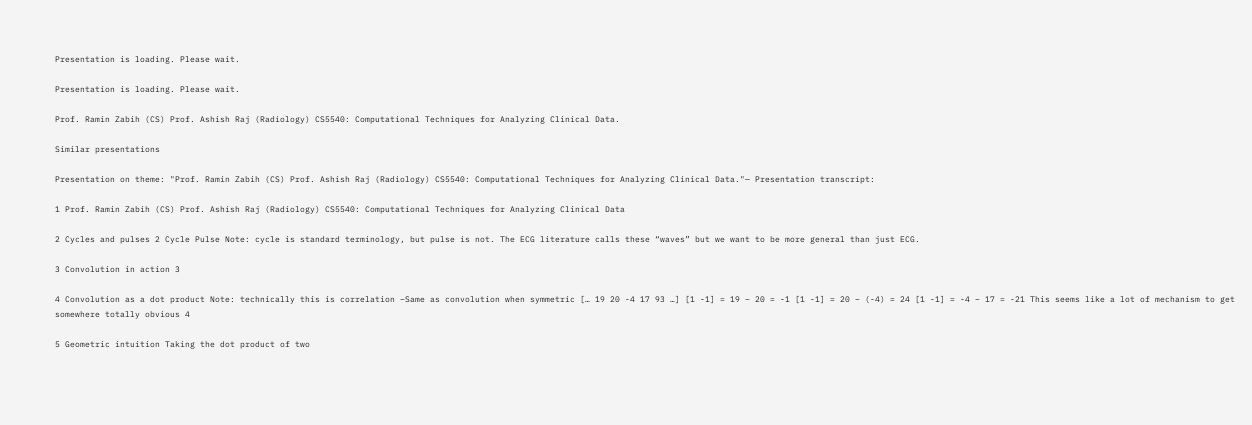Presentation is loading. Please wait.

Presentation is loading. Please wait.

Prof. Ramin Zabih (CS) Prof. Ashish Raj (Radiology) CS5540: Computational Techniques for Analyzing Clinical Data.

Similar presentations

Presentation on theme: "Prof. Ramin Zabih (CS) Prof. Ashish Raj (Radiology) CS5540: Computational Techniques for Analyzing Clinical Data."— Presentation transcript:

1 Prof. Ramin Zabih (CS) Prof. Ashish Raj (Radiology) CS5540: Computational Techniques for Analyzing Clinical Data

2 Cycles and pulses 2 Cycle Pulse Note: cycle is standard terminology, but pulse is not. The ECG literature calls these “waves” but we want to be more general than just ECG.

3 Convolution in action 3

4 Convolution as a dot product Note: technically this is correlation –Same as convolution when symmetric [… 19 20 -4 17 93 …] [1 -1] = 19 – 20 = -1 [1 -1] = 20 – (-4) = 24 [1 -1] = -4 – 17 = -21 This seems like a lot of mechanism to get somewhere totally obvious 4

5 Geometric intuition Taking the dot product of two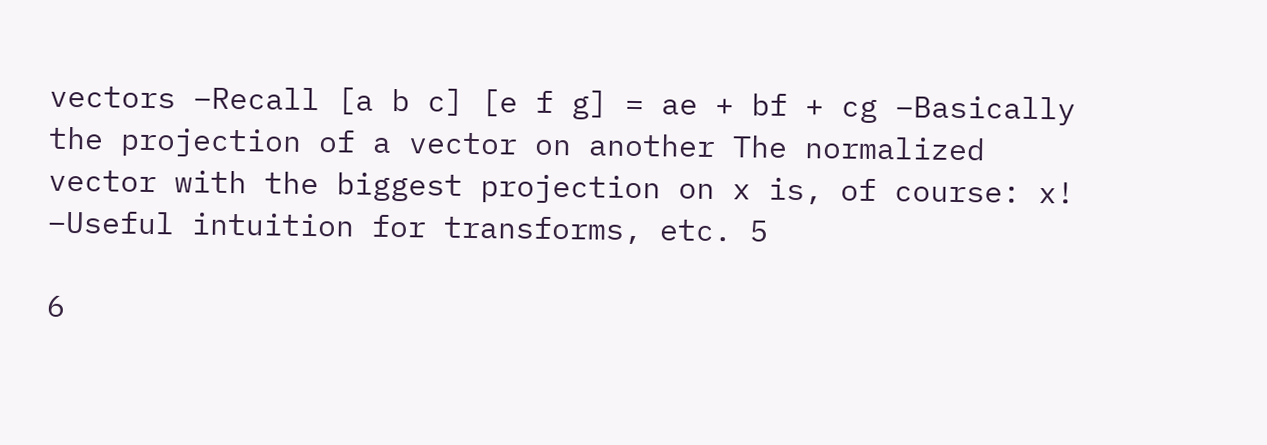vectors –Recall [a b c] [e f g] = ae + bf + cg –Basically the projection of a vector on another The normalized vector with the biggest projection on x is, of course: x! –Useful intuition for transforms, etc. 5

6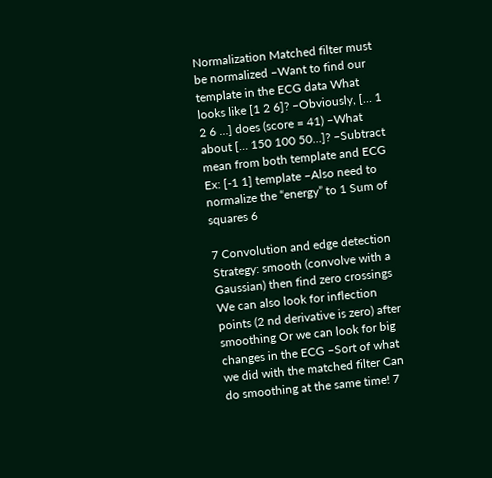Normalization Matched filter must be normalized –Want to find our template in the ECG data What looks like [1 2 6]? –Obviously, [… 1 2 6 …] does (score = 41) –What about [… 150 100 50…]? –Subtract mean from both template and ECG Ex: [-1 1] template –Also need to normalize the “energy” to 1 Sum of squares 6

7 Convolution and edge detection Strategy: smooth (convolve with a Gaussian) then find zero crossings We can also look for inflection points (2 nd derivative is zero) after smoothing Or we can look for big changes in the ECG –Sort of what we did with the matched filter Can do smoothing at the same time! 7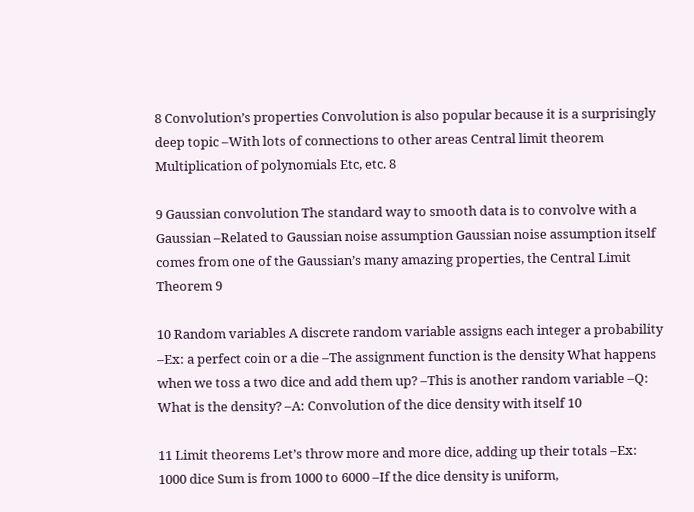8 Convolution’s properties Convolution is also popular because it is a surprisingly deep topic –With lots of connections to other areas Central limit theorem Multiplication of polynomials Etc, etc. 8

9 Gaussian convolution The standard way to smooth data is to convolve with a Gaussian –Related to Gaussian noise assumption Gaussian noise assumption itself comes from one of the Gaussian’s many amazing properties, the Central Limit Theorem 9

10 Random variables A discrete random variable assigns each integer a probability –Ex: a perfect coin or a die –The assignment function is the density What happens when we toss a two dice and add them up? –This is another random variable –Q: What is the density? –A: Convolution of the dice density with itself 10

11 Limit theorems Let’s throw more and more dice, adding up their totals –Ex: 1000 dice Sum is from 1000 to 6000 –If the dice density is uniform,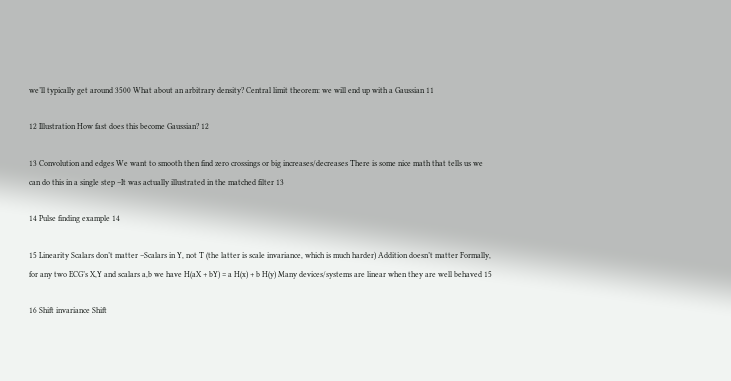we’ll typically get around 3500 What about an arbitrary density? Central limit theorem: we will end up with a Gaussian 11

12 Illustration How fast does this become Gaussian? 12

13 Convolution and edges We want to smooth then find zero crossings or big increases/decreases There is some nice math that tells us we can do this in a single step –It was actually illustrated in the matched filter 13

14 Pulse finding example 14

15 Linearity Scalars don’t matter –Scalars in Y, not T (the latter is scale invariance, which is much harder) Addition doesn’t matter Formally, for any two ECG’s X,Y and scalars a,b we have H(aX + bY) = a H(x) + b H(y) Many devices/systems are linear when they are well behaved 15

16 Shift invariance Shift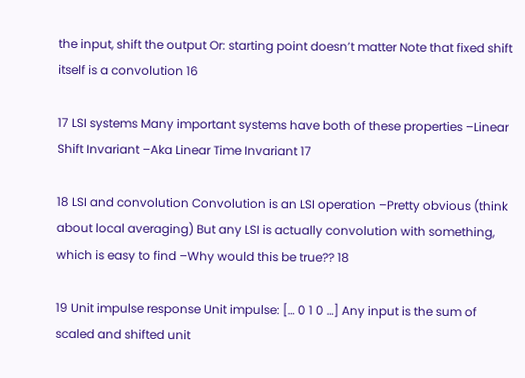the input, shift the output Or: starting point doesn’t matter Note that fixed shift itself is a convolution 16

17 LSI systems Many important systems have both of these properties –Linear Shift Invariant –Aka Linear Time Invariant 17

18 LSI and convolution Convolution is an LSI operation –Pretty obvious (think about local averaging) But any LSI is actually convolution with something, which is easy to find –Why would this be true?? 18

19 Unit impulse response Unit impulse: [… 0 1 0 …] Any input is the sum of scaled and shifted unit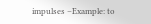impulses –Example: to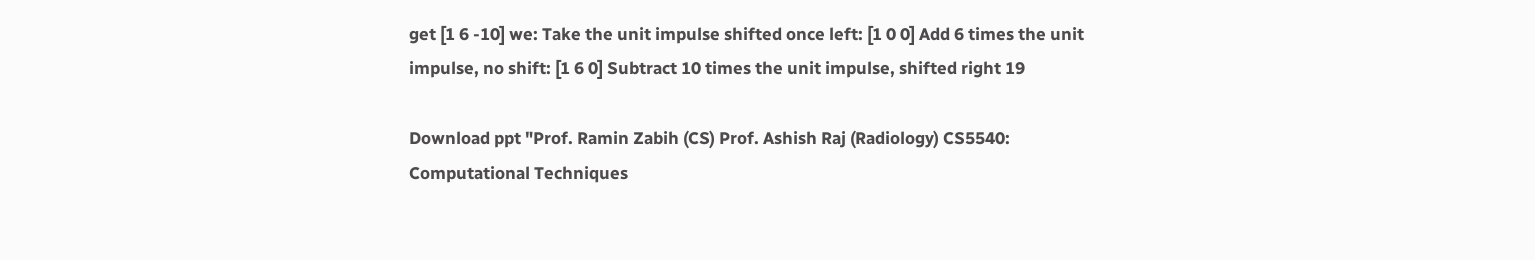get [1 6 -10] we: Take the unit impulse shifted once left: [1 0 0] Add 6 times the unit impulse, no shift: [1 6 0] Subtract 10 times the unit impulse, shifted right 19

Download ppt "Prof. Ramin Zabih (CS) Prof. Ashish Raj (Radiology) CS5540: Computational Techniques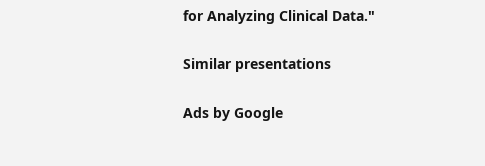for Analyzing Clinical Data."

Similar presentations

Ads by Google